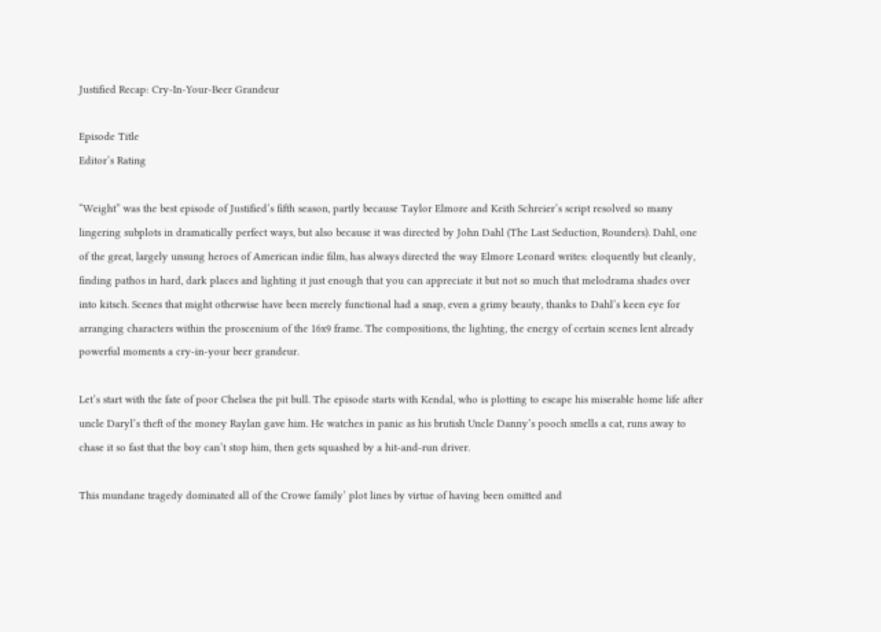Justified Recap: Cry-In-Your-Beer Grandeur

Episode Title
Editor’s Rating

“Weight” was the best episode of Justified’s fifth season, partly because Taylor Elmore and Keith Schreier’s script resolved so many lingering subplots in dramatically perfect ways, but also because it was directed by John Dahl (The Last Seduction, Rounders). Dahl, one of the great, largely unsung heroes of American indie film, has always directed the way Elmore Leonard writes: eloquently but cleanly, finding pathos in hard, dark places and lighting it just enough that you can appreciate it but not so much that melodrama shades over into kitsch. Scenes that might otherwise have been merely functional had a snap, even a grimy beauty, thanks to Dahl’s keen eye for arranging characters within the proscenium of the 16x9 frame. The compositions, the lighting, the energy of certain scenes lent already powerful moments a cry-in-your beer grandeur.

Let’s start with the fate of poor Chelsea the pit bull. The episode starts with Kendal, who is plotting to escape his miserable home life after uncle Daryl’s theft of the money Raylan gave him. He watches in panic as his brutish Uncle Danny’s pooch smells a cat, runs away to chase it so fast that the boy can’t stop him, then gets squashed by a hit-and-run driver.

This mundane tragedy dominated all of the Crowe family’ plot lines by virtue of having been omitted and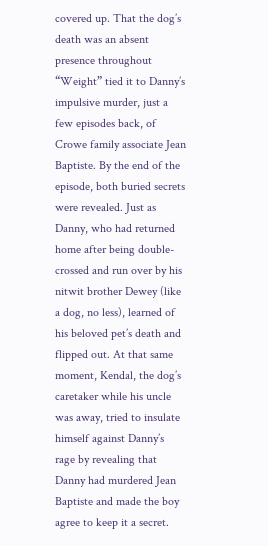covered up. That the dog’s death was an absent presence throughout “Weight” tied it to Danny’s impulsive murder, just a few episodes back, of Crowe family associate Jean Baptiste. By the end of the episode, both buried secrets were revealed. Just as Danny, who had returned home after being double-crossed and run over by his nitwit brother Dewey (like a dog, no less), learned of his beloved pet’s death and flipped out. At that same moment, Kendal, the dog’s caretaker while his uncle was away, tried to insulate himself against Danny’s rage by revealing that Danny had murdered Jean Baptiste and made the boy agree to keep it a secret.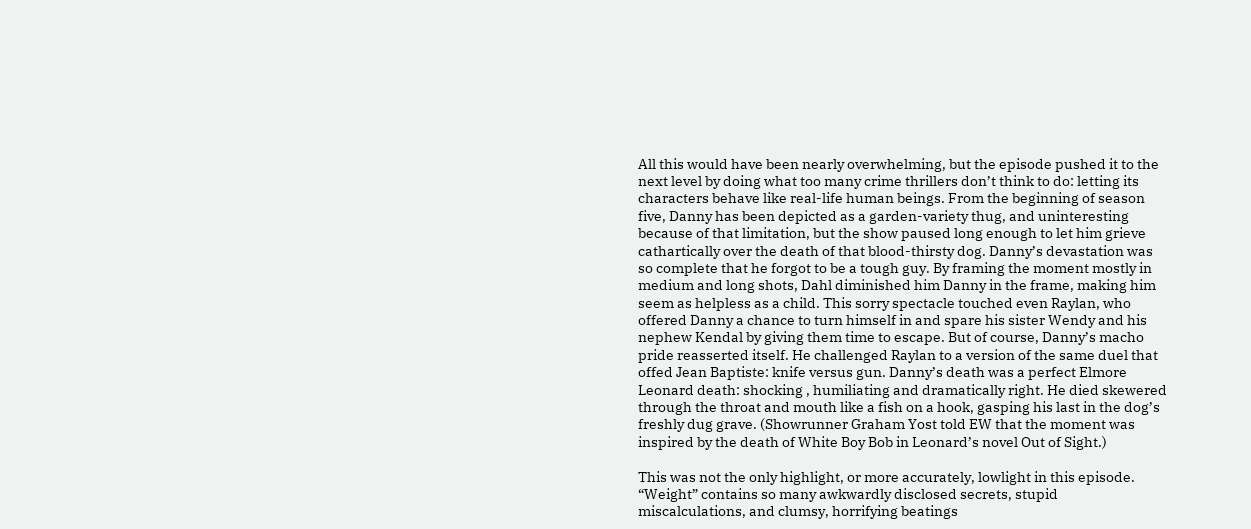All this would have been nearly overwhelming, but the episode pushed it to the next level by doing what too many crime thrillers don’t think to do: letting its characters behave like real-life human beings. From the beginning of season five, Danny has been depicted as a garden-variety thug, and uninteresting because of that limitation, but the show paused long enough to let him grieve cathartically over the death of that blood-thirsty dog. Danny’s devastation was so complete that he forgot to be a tough guy. By framing the moment mostly in medium and long shots, Dahl diminished him Danny in the frame, making him seem as helpless as a child. This sorry spectacle touched even Raylan, who offered Danny a chance to turn himself in and spare his sister Wendy and his nephew Kendal by giving them time to escape. But of course, Danny’s macho pride reasserted itself. He challenged Raylan to a version of the same duel that offed Jean Baptiste: knife versus gun. Danny’s death was a perfect Elmore Leonard death: shocking , humiliating and dramatically right. He died skewered through the throat and mouth like a fish on a hook, gasping his last in the dog’s freshly dug grave. (Showrunner Graham Yost told EW that the moment was inspired by the death of White Boy Bob in Leonard’s novel Out of Sight.)

This was not the only highlight, or more accurately, lowlight in this episode. “Weight” contains so many awkwardly disclosed secrets, stupid miscalculations, and clumsy, horrifying beatings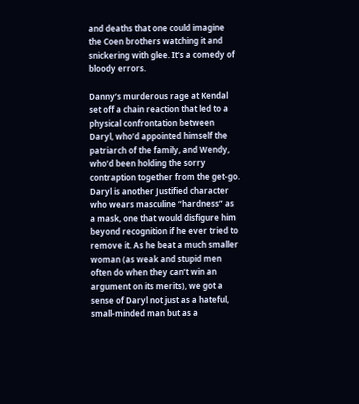and deaths that one could imagine the Coen brothers watching it and snickering with glee. It’s a comedy of bloody errors.

Danny’s murderous rage at Kendal set off a chain reaction that led to a physical confrontation between Daryl, who’d appointed himself the patriarch of the family, and Wendy, who’d been holding the sorry contraption together from the get-go. Daryl is another Justified character who wears masculine “hardness” as a mask, one that would disfigure him beyond recognition if he ever tried to remove it. As he beat a much smaller woman (as weak and stupid men often do when they can’t win an argument on its merits), we got a sense of Daryl not just as a hateful, small-minded man but as a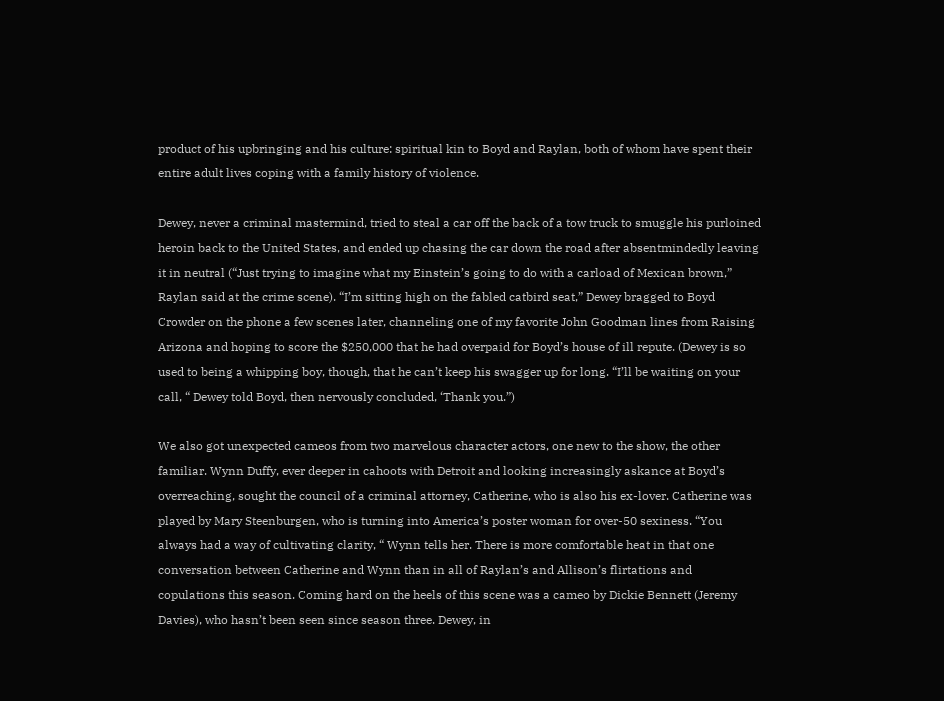product of his upbringing and his culture: spiritual kin to Boyd and Raylan, both of whom have spent their entire adult lives coping with a family history of violence.

Dewey, never a criminal mastermind, tried to steal a car off the back of a tow truck to smuggle his purloined heroin back to the United States, and ended up chasing the car down the road after absentmindedly leaving it in neutral (“Just trying to imagine what my Einstein’s going to do with a carload of Mexican brown,” Raylan said at the crime scene). “I’m sitting high on the fabled catbird seat,” Dewey bragged to Boyd Crowder on the phone a few scenes later, channeling one of my favorite John Goodman lines from Raising Arizona and hoping to score the $250,000 that he had overpaid for Boyd’s house of ill repute. (Dewey is so used to being a whipping boy, though, that he can’t keep his swagger up for long. “I’ll be waiting on your call, “ Dewey told Boyd, then nervously concluded, ‘Thank you.”)

We also got unexpected cameos from two marvelous character actors, one new to the show, the other familiar. Wynn Duffy, ever deeper in cahoots with Detroit and looking increasingly askance at Boyd’s overreaching, sought the council of a criminal attorney, Catherine, who is also his ex-lover. Catherine was played by Mary Steenburgen, who is turning into America’s poster woman for over-50 sexiness. “You always had a way of cultivating clarity, “ Wynn tells her. There is more comfortable heat in that one conversation between Catherine and Wynn than in all of Raylan’s and Allison’s flirtations and copulations this season. Coming hard on the heels of this scene was a cameo by Dickie Bennett (Jeremy Davies), who hasn’t been seen since season three. Dewey, in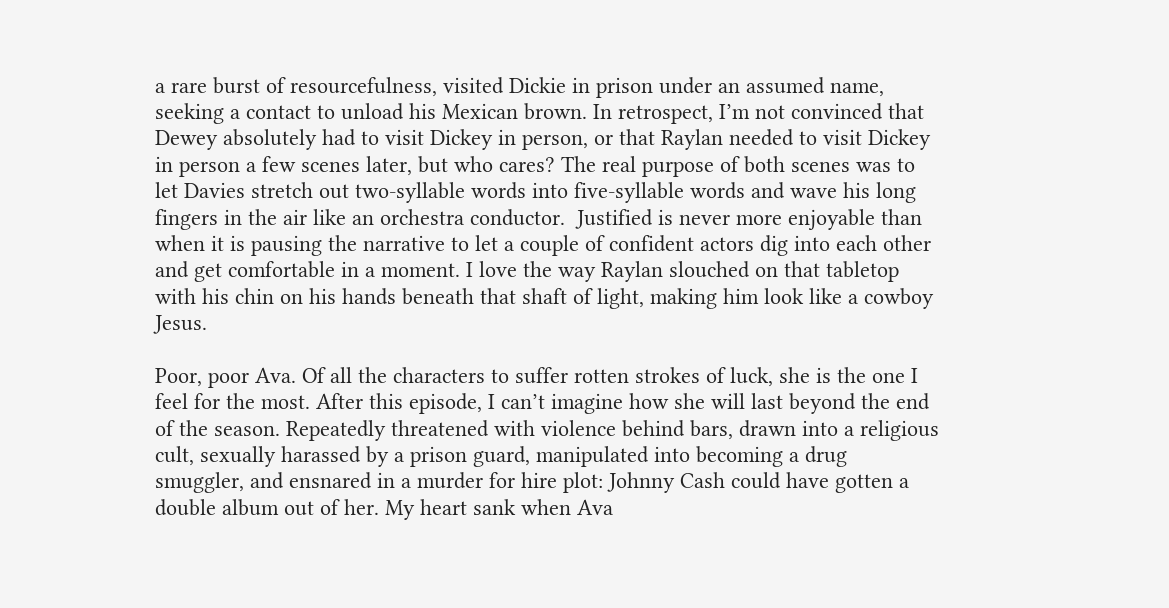a rare burst of resourcefulness, visited Dickie in prison under an assumed name, seeking a contact to unload his Mexican brown. In retrospect, I’m not convinced that Dewey absolutely had to visit Dickey in person, or that Raylan needed to visit Dickey in person a few scenes later, but who cares? The real purpose of both scenes was to let Davies stretch out two-syllable words into five-syllable words and wave his long fingers in the air like an orchestra conductor.  Justified is never more enjoyable than when it is pausing the narrative to let a couple of confident actors dig into each other and get comfortable in a moment. I love the way Raylan slouched on that tabletop with his chin on his hands beneath that shaft of light, making him look like a cowboy Jesus.

Poor, poor Ava. Of all the characters to suffer rotten strokes of luck, she is the one I feel for the most. After this episode, I can’t imagine how she will last beyond the end of the season. Repeatedly threatened with violence behind bars, drawn into a religious cult, sexually harassed by a prison guard, manipulated into becoming a drug smuggler, and ensnared in a murder for hire plot: Johnny Cash could have gotten a double album out of her. My heart sank when Ava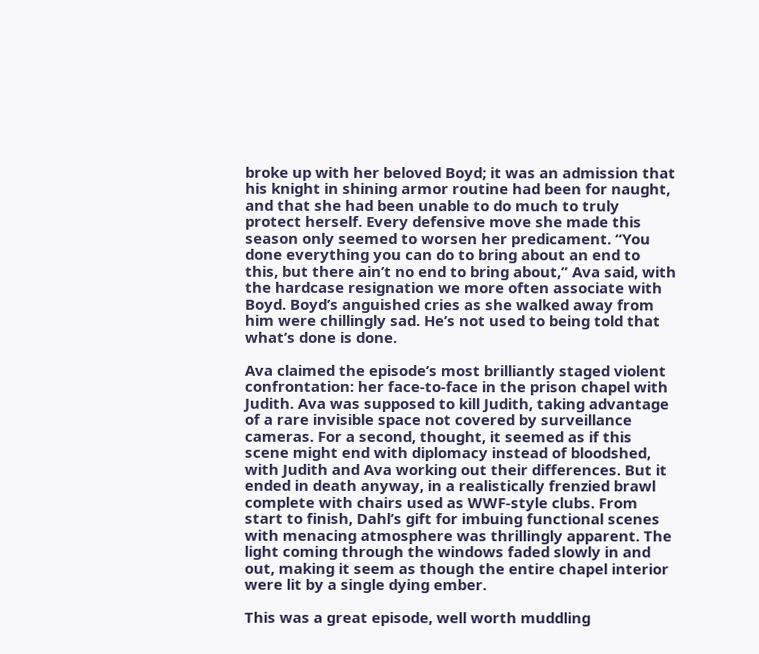broke up with her beloved Boyd; it was an admission that his knight in shining armor routine had been for naught, and that she had been unable to do much to truly protect herself. Every defensive move she made this season only seemed to worsen her predicament. “You done everything you can do to bring about an end to this, but there ain’t no end to bring about,” Ava said, with the hardcase resignation we more often associate with Boyd. Boyd’s anguished cries as she walked away from him were chillingly sad. He’s not used to being told that what’s done is done.

Ava claimed the episode’s most brilliantly staged violent confrontation: her face-to-face in the prison chapel with Judith. Ava was supposed to kill Judith, taking advantage of a rare invisible space not covered by surveillance cameras. For a second, thought, it seemed as if this scene might end with diplomacy instead of bloodshed, with Judith and Ava working out their differences. But it ended in death anyway, in a realistically frenzied brawl complete with chairs used as WWF-style clubs. From start to finish, Dahl’s gift for imbuing functional scenes with menacing atmosphere was thrillingly apparent. The light coming through the windows faded slowly in and out, making it seem as though the entire chapel interior were lit by a single dying ember.

This was a great episode, well worth muddling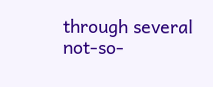through several not-so-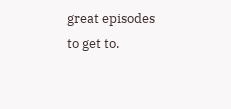great episodes to get to.